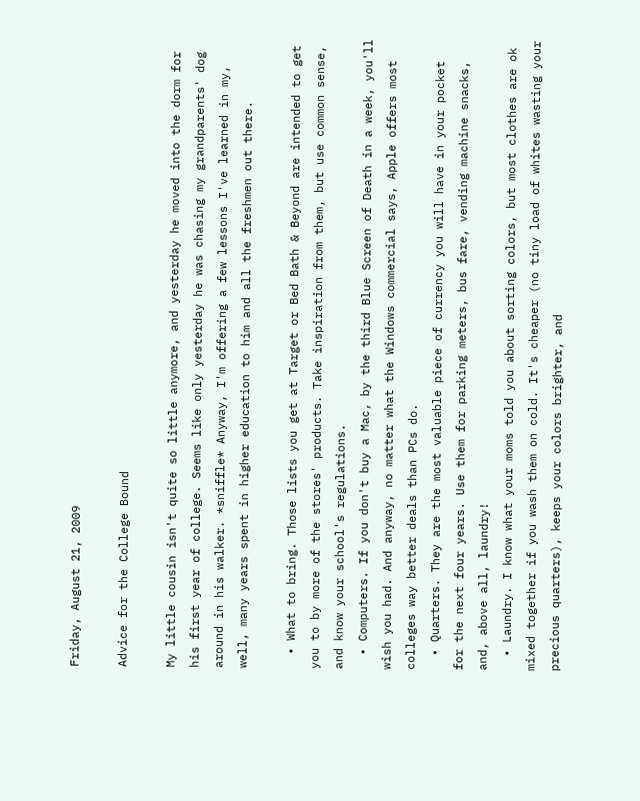Friday, August 21, 2009

Advice for the College Bound

My little cousin isn't quite so little anymore, and yesterday he moved into the dorm for his first year of college. Seems like only yesterday he was chasing my grandparents' dog around in his walker. *sniffle* Anyway, I'm offering a few lessons I've learned in my, well, many years spent in higher education to him and all the freshmen out there.

  • What to bring. Those lists you get at Target or Bed Bath & Beyond are intended to get you to by more of the stores' products. Take inspiration from them, but use common sense, and know your school's regulations.
  • Computers. If you don't buy a Mac, by the third Blue Screen of Death in a week, you'll wish you had. And anyway, no matter what the Windows commercial says, Apple offers most colleges way better deals than PCs do.
  • Quarters. They are the most valuable piece of currency you will have in your pocket for the next four years. Use them for parking meters, bus fare, vending machine snacks, and, above all, laundry!
  • Laundry. I know what your moms told you about sorting colors, but most clothes are ok mixed together if you wash them on cold. It's cheaper (no tiny load of whites wasting your precious quarters), keeps your colors brighter, and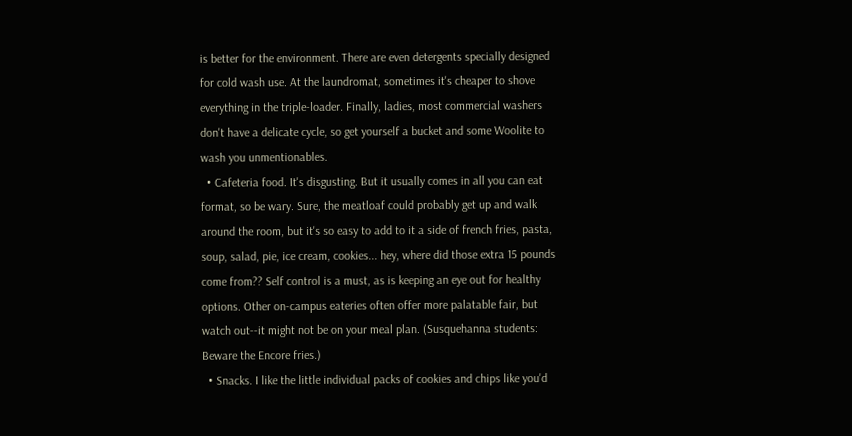is better for the environment. There are even detergents specially designed for cold wash use. At the laundromat, sometimes it's cheaper to shove everything in the triple-loader. Finally, ladies, most commercial washers don't have a delicate cycle, so get yourself a bucket and some Woolite to wash you unmentionables.
  • Cafeteria food. It's disgusting. But it usually comes in all you can eat format, so be wary. Sure, the meatloaf could probably get up and walk around the room, but it's so easy to add to it a side of french fries, pasta, soup, salad, pie, ice cream, cookies... hey, where did those extra 15 pounds come from?? Self control is a must, as is keeping an eye out for healthy options. Other on-campus eateries often offer more palatable fair, but watch out--it might not be on your meal plan. (Susquehanna students: Beware the Encore fries.)
  • Snacks. I like the little individual packs of cookies and chips like you'd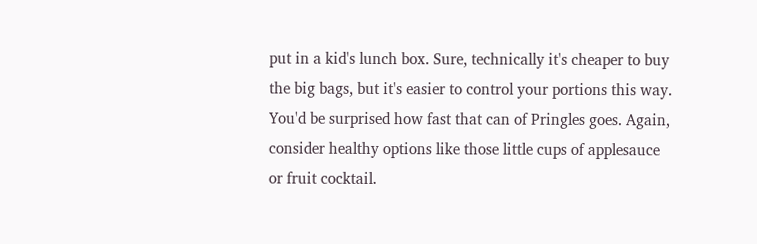put in a kid's lunch box. Sure, technically it's cheaper to buy the big bags, but it's easier to control your portions this way. You'd be surprised how fast that can of Pringles goes. Again, consider healthy options like those little cups of applesauce or fruit cocktail.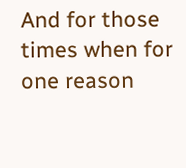And for those times when for one reason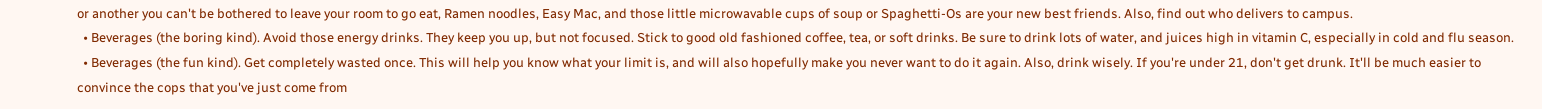or another you can't be bothered to leave your room to go eat, Ramen noodles, Easy Mac, and those little microwavable cups of soup or Spaghetti-Os are your new best friends. Also, find out who delivers to campus.
  • Beverages (the boring kind). Avoid those energy drinks. They keep you up, but not focused. Stick to good old fashioned coffee, tea, or soft drinks. Be sure to drink lots of water, and juices high in vitamin C, especially in cold and flu season.
  • Beverages (the fun kind). Get completely wasted once. This will help you know what your limit is, and will also hopefully make you never want to do it again. Also, drink wisely. If you're under 21, don't get drunk. It'll be much easier to convince the cops that you've just come from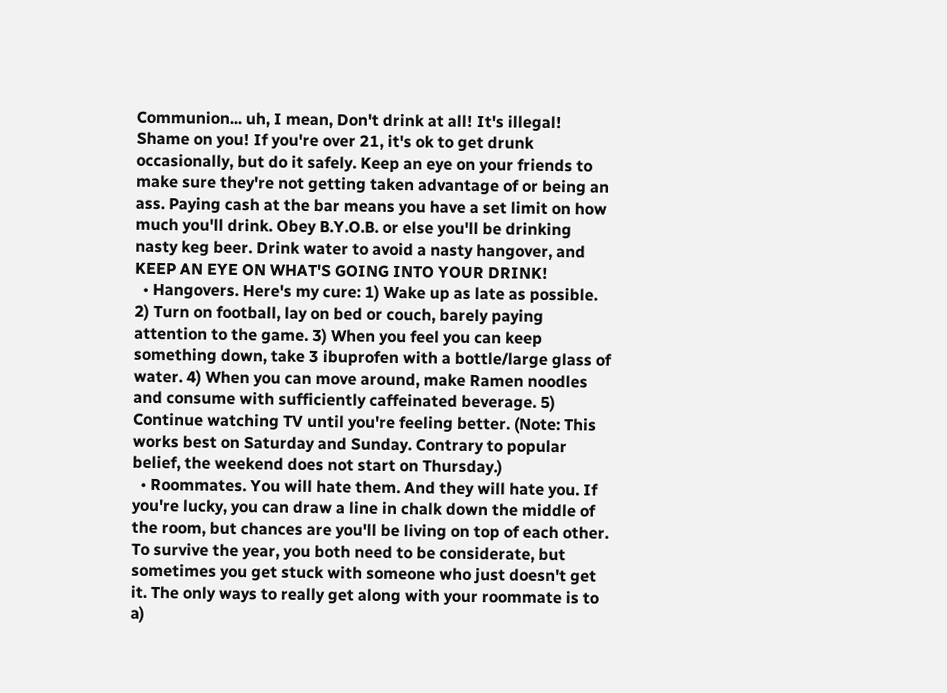Communion... uh, I mean, Don't drink at all! It's illegal! Shame on you! If you're over 21, it's ok to get drunk occasionally, but do it safely. Keep an eye on your friends to make sure they're not getting taken advantage of or being an ass. Paying cash at the bar means you have a set limit on how much you'll drink. Obey B.Y.O.B. or else you'll be drinking nasty keg beer. Drink water to avoid a nasty hangover, and KEEP AN EYE ON WHAT'S GOING INTO YOUR DRINK!
  • Hangovers. Here's my cure: 1) Wake up as late as possible. 2) Turn on football, lay on bed or couch, barely paying attention to the game. 3) When you feel you can keep something down, take 3 ibuprofen with a bottle/large glass of water. 4) When you can move around, make Ramen noodles and consume with sufficiently caffeinated beverage. 5) Continue watching TV until you're feeling better. (Note: This works best on Saturday and Sunday. Contrary to popular belief, the weekend does not start on Thursday.)
  • Roommates. You will hate them. And they will hate you. If you're lucky, you can draw a line in chalk down the middle of the room, but chances are you'll be living on top of each other. To survive the year, you both need to be considerate, but sometimes you get stuck with someone who just doesn't get it. The only ways to really get along with your roommate is to a)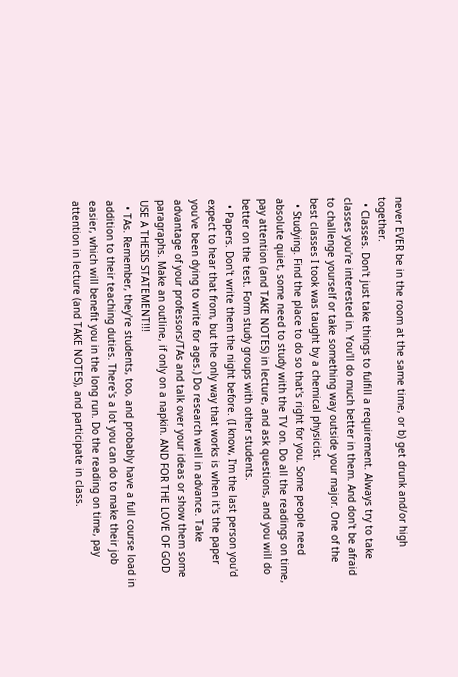never EVER be in the room at the same time, or b) get drunk and/or high together.
  • Classes. Don't just take things to fulfill a requirement. Always try to take classes you're interested in. You'll do much better in them. And don't be afraid to challenge yourself or take something way outside your major. One of the best classes I took was taught by a chemical physicist.
  • Studying. Find the place to do so that's right for you. Some people need absolute quiet, some need to study with the TV on. Do all the readings on time, pay attention (and TAKE NOTES) in lecture, and ask questions, and you will do better on the test. Form study groups with other students.
  • Papers. Don't write them the night before. (I know, I'm the last person you'd expect to hear that from, but the only way that works is when it's the paper you've been dying to write for ages.) Do research well in advance. Take advantage of your professors/TAs and talk over your ideas or show them some paragraphs. Make an outline, if only on a napkin. AND FOR THE LOVE OF GOD USE A THESIS STATEMENT!!!
  • TAs. Remember, they're students, too, and probably have a full course load in addition to their teaching duties. There's a lot you can do to make their job easier, which will benefit you in the long run. Do the reading on time, pay attention in lecture (and TAKE NOTES), and participate in class.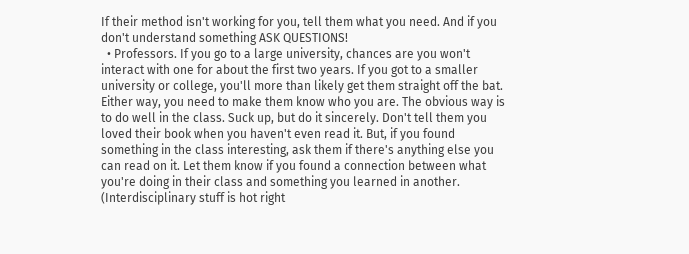If their method isn't working for you, tell them what you need. And if you don't understand something ASK QUESTIONS!
  • Professors. If you go to a large university, chances are you won't interact with one for about the first two years. If you got to a smaller university or college, you'll more than likely get them straight off the bat. Either way, you need to make them know who you are. The obvious way is to do well in the class. Suck up, but do it sincerely. Don't tell them you loved their book when you haven't even read it. But, if you found something in the class interesting, ask them if there's anything else you can read on it. Let them know if you found a connection between what you're doing in their class and something you learned in another. (Interdisciplinary stuff is hot right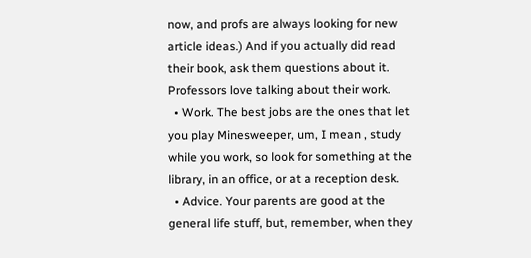now, and profs are always looking for new article ideas.) And if you actually did read their book, ask them questions about it. Professors love talking about their work.
  • Work. The best jobs are the ones that let you play Minesweeper, um, I mean , study while you work, so look for something at the library, in an office, or at a reception desk.
  • Advice. Your parents are good at the general life stuff, but, remember, when they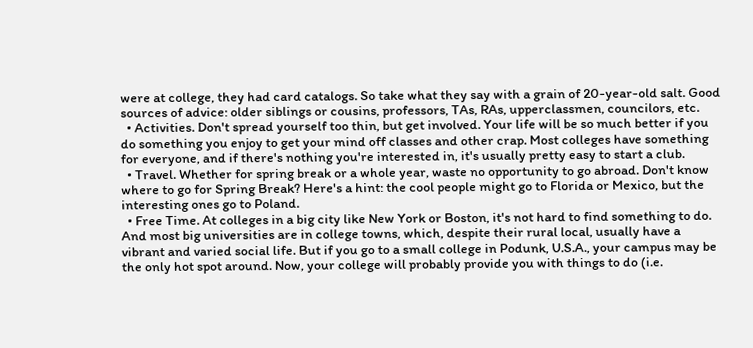were at college, they had card catalogs. So take what they say with a grain of 20-year-old salt. Good sources of advice: older siblings or cousins, professors, TAs, RAs, upperclassmen, councilors, etc.
  • Activities. Don't spread yourself too thin, but get involved. Your life will be so much better if you do something you enjoy to get your mind off classes and other crap. Most colleges have something for everyone, and if there's nothing you're interested in, it's usually pretty easy to start a club.
  • Travel. Whether for spring break or a whole year, waste no opportunity to go abroad. Don't know where to go for Spring Break? Here's a hint: the cool people might go to Florida or Mexico, but the interesting ones go to Poland.
  • Free Time. At colleges in a big city like New York or Boston, it's not hard to find something to do. And most big universities are in college towns, which, despite their rural local, usually have a vibrant and varied social life. But if you go to a small college in Podunk, U.S.A., your campus may be the only hot spot around. Now, your college will probably provide you with things to do (i.e.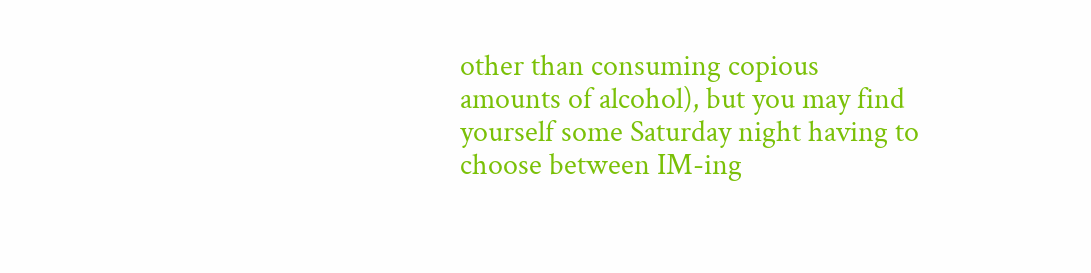other than consuming copious amounts of alcohol), but you may find yourself some Saturday night having to choose between IM-ing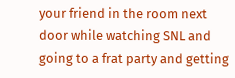your friend in the room next door while watching SNL and going to a frat party and getting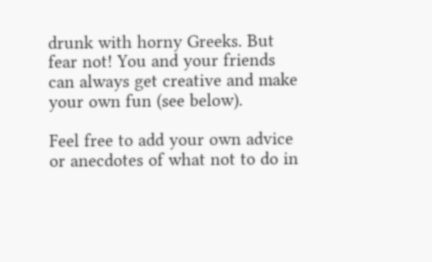drunk with horny Greeks. But fear not! You and your friends can always get creative and make your own fun (see below).

Feel free to add your own advice or anecdotes of what not to do in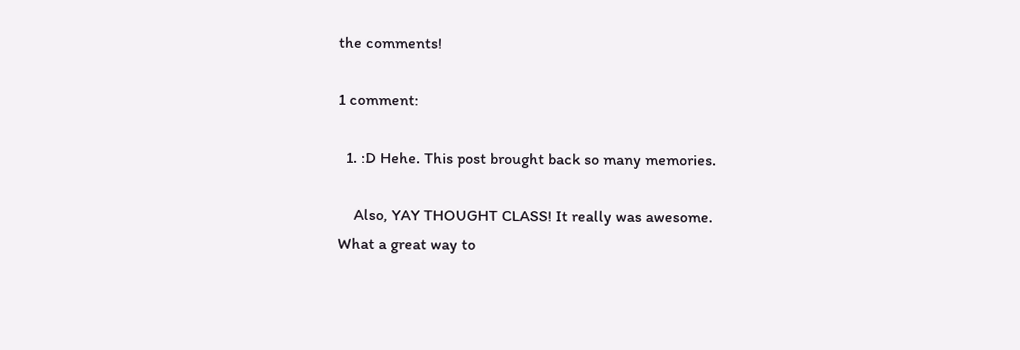the comments!

1 comment:

  1. :D Hehe. This post brought back so many memories.

    Also, YAY THOUGHT CLASS! It really was awesome. What a great way to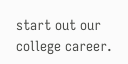start out our college career.